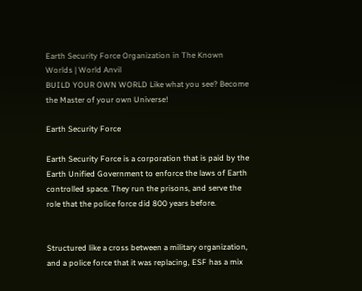Earth Security Force Organization in The Known Worlds | World Anvil
BUILD YOUR OWN WORLD Like what you see? Become the Master of your own Universe!

Earth Security Force

Earth Security Force is a corporation that is paid by the Earth Unified Government to enforce the laws of Earth controlled space. They run the prisons, and serve the role that the police force did 800 years before.


Structured like a cross between a military organization, and a police force that it was replacing, ESF has a mix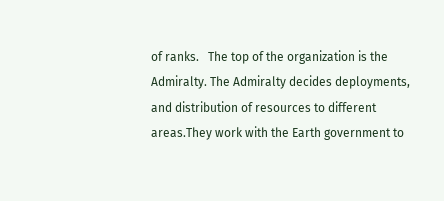of ranks.   The top of the organization is the Admiralty. The Admiralty decides deployments, and distribution of resources to different areas.They work with the Earth government to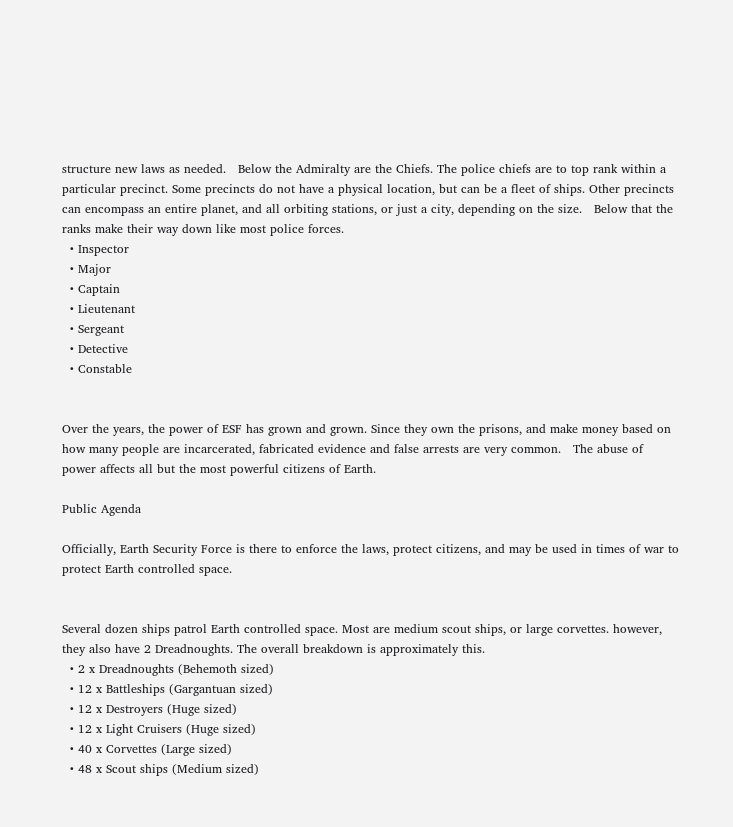structure new laws as needed.   Below the Admiralty are the Chiefs. The police chiefs are to top rank within a particular precinct. Some precincts do not have a physical location, but can be a fleet of ships. Other precincts can encompass an entire planet, and all orbiting stations, or just a city, depending on the size.   Below that the ranks make their way down like most police forces.
  • Inspector
  • Major
  • Captain
  • Lieutenant
  • Sergeant
  • Detective
  • Constable


Over the years, the power of ESF has grown and grown. Since they own the prisons, and make money based on how many people are incarcerated, fabricated evidence and false arrests are very common.   The abuse of power affects all but the most powerful citizens of Earth.

Public Agenda

Officially, Earth Security Force is there to enforce the laws, protect citizens, and may be used in times of war to protect Earth controlled space.


Several dozen ships patrol Earth controlled space. Most are medium scout ships, or large corvettes. however, they also have 2 Dreadnoughts. The overall breakdown is approximately this.
  • 2 x Dreadnoughts (Behemoth sized)
  • 12 x Battleships (Gargantuan sized)
  • 12 x Destroyers (Huge sized)
  • 12 x Light Cruisers (Huge sized)
  • 40 x Corvettes (Large sized)
  • 48 x Scout ships (Medium sized)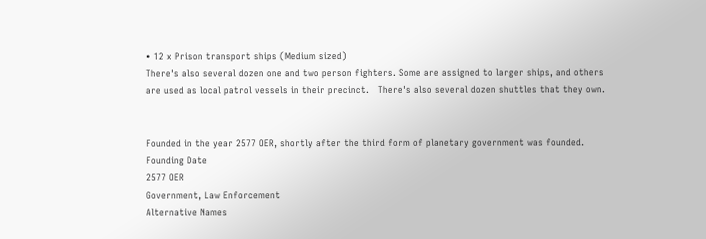• 12 x Prison transport ships (Medium sized)
There's also several dozen one and two person fighters. Some are assigned to larger ships, and others are used as local patrol vessels in their precinct.   There's also several dozen shuttles that they own.


Founded in the year 2577 OER, shortly after the third form of planetary government was founded.
Founding Date
2577 OER
Government, Law Enforcement
Alternative Names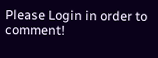Please Login in order to comment!